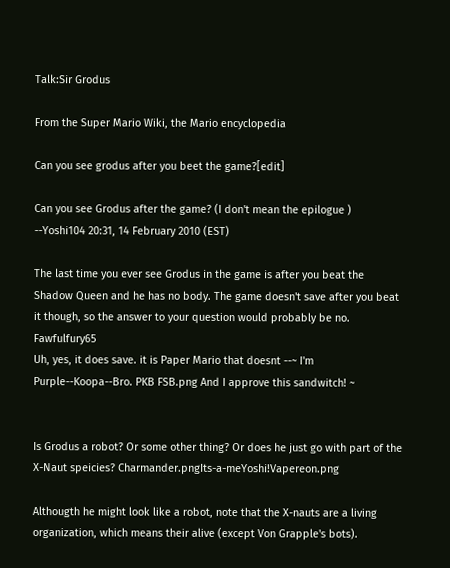Talk:Sir Grodus

From the Super Mario Wiki, the Mario encyclopedia

Can you see grodus after you beet the game?[edit]

Can you see Grodus after the game? (I don't mean the epilogue ) --Yoshi104 20:31, 14 February 2010 (EST)

The last time you ever see Grodus in the game is after you beat the Shadow Queen and he has no body. The game doesn't save after you beat it though, so the answer to your question would probably be no. Fawfulfury65
Uh, yes, it does save. it is Paper Mario that doesnt --~ I'm Purple--Koopa--Bro. PKB FSB.png And I approve this sandwitch! ~


Is Grodus a robot? Or some other thing? Or does he just go with part of the X-Naut speicies? Charmander.pngIts-a-meYoshi!Vapereon.png

Althougth he might look like a robot, note that the X-nauts are a living organization, which means their alive (except Von Grapple's bots).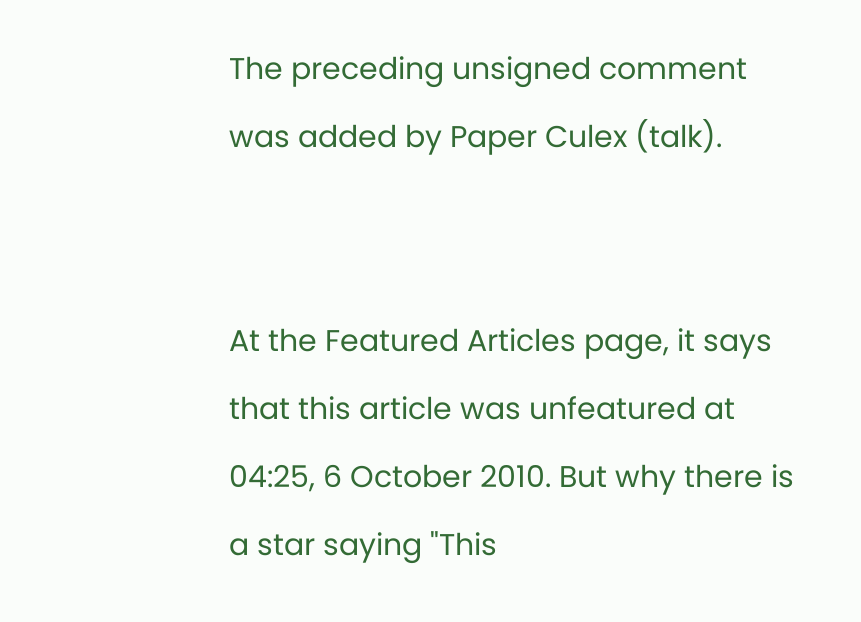The preceding unsigned comment was added by Paper Culex (talk).


At the Featured Articles page, it says that this article was unfeatured at 04:25, 6 October 2010. But why there is a star saying "This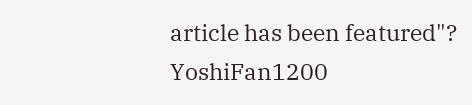article has been featured"? YoshiFan1200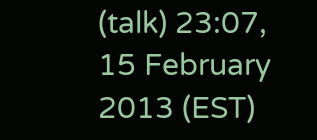(talk) 23:07, 15 February 2013 (EST)